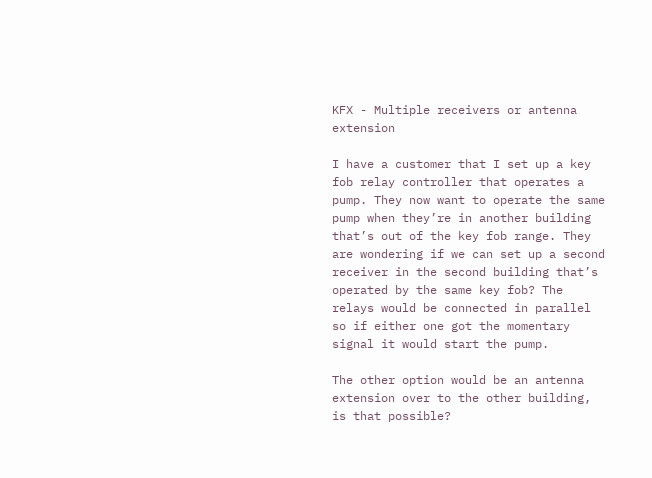KFX - Multiple receivers or antenna extension

I have a customer that I set up a key fob relay controller that operates a pump. They now want to operate the same pump when they’re in another building that’s out of the key fob range. They are wondering if we can set up a second receiver in the second building that’s operated by the same key fob? The relays would be connected in parallel so if either one got the momentary signal it would start the pump.

The other option would be an antenna extension over to the other building, is that possible?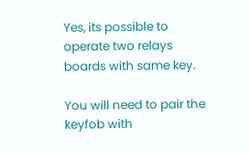Yes, its possible to operate two relays boards with same key.

You will need to pair the keyfob with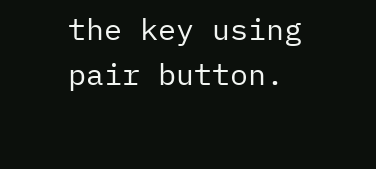the key using pair button.